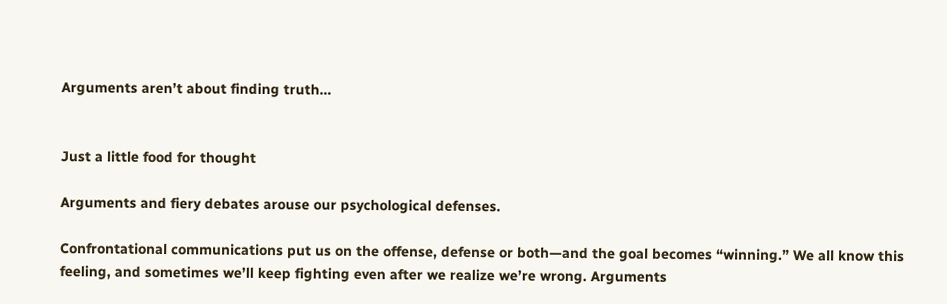Arguments aren’t about finding truth…


Just a little food for thought

Arguments and fiery debates arouse our psychological defenses.

Confrontational communications put us on the offense, defense or both—and the goal becomes “winning.” We all know this feeling, and sometimes we’ll keep fighting even after we realize we’re wrong. Arguments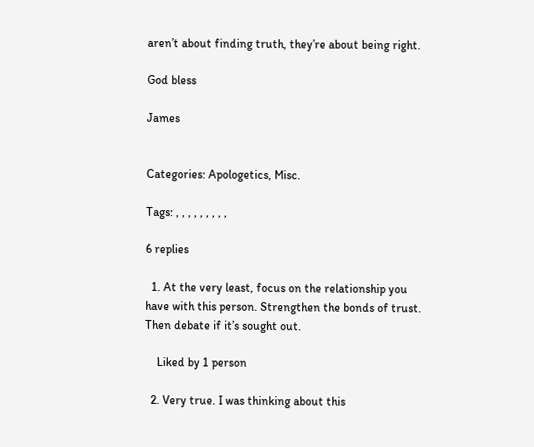aren’t about finding truth, they’re about being right.

God bless

James


Categories: Apologetics, Misc.

Tags: , , , , , , , , ,

6 replies

  1. At the very least, focus on the relationship you have with this person. Strengthen the bonds of trust. Then debate if it’s sought out.

    Liked by 1 person

  2. Very true. I was thinking about this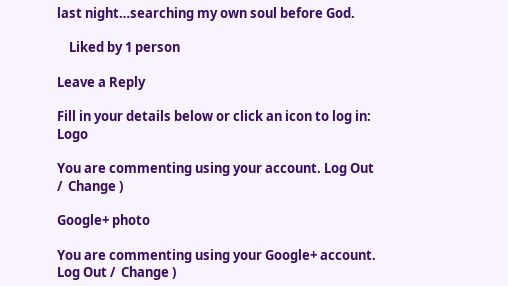last night…searching my own soul before God.

    Liked by 1 person

Leave a Reply

Fill in your details below or click an icon to log in: Logo

You are commenting using your account. Log Out /  Change )

Google+ photo

You are commenting using your Google+ account. Log Out /  Change )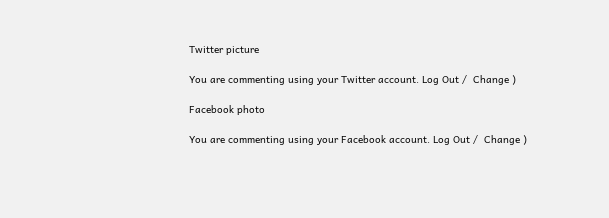Twitter picture

You are commenting using your Twitter account. Log Out /  Change )

Facebook photo

You are commenting using your Facebook account. Log Out /  Change )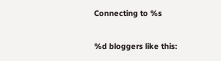Connecting to %s

%d bloggers like this: